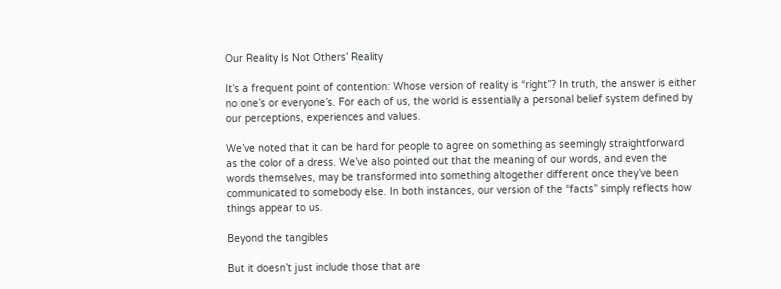Our Reality Is Not Others’ Reality

It’s a frequent point of contention: Whose version of reality is “right”? In truth, the answer is either no one’s or everyone’s. For each of us, the world is essentially a personal belief system defined by our perceptions, experiences and values.

We’ve noted that it can be hard for people to agree on something as seemingly straightforward as the color of a dress. We’ve also pointed out that the meaning of our words, and even the words themselves, may be transformed into something altogether different once they’ve been communicated to somebody else. In both instances, our version of the “facts” simply reflects how things appear to us.

Beyond the tangibles

But it doesn’t just include those that are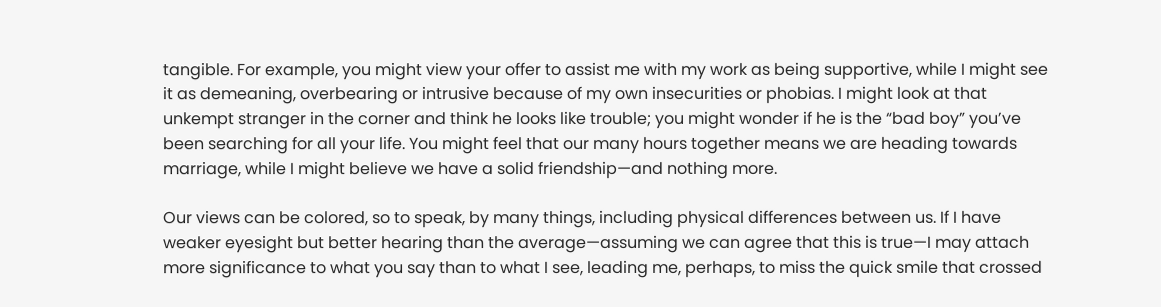tangible. For example, you might view your offer to assist me with my work as being supportive, while I might see it as demeaning, overbearing or intrusive because of my own insecurities or phobias. I might look at that unkempt stranger in the corner and think he looks like trouble; you might wonder if he is the “bad boy” you’ve been searching for all your life. You might feel that our many hours together means we are heading towards marriage, while I might believe we have a solid friendship—and nothing more.

Our views can be colored, so to speak, by many things, including physical differences between us. If I have weaker eyesight but better hearing than the average—assuming we can agree that this is true—I may attach more significance to what you say than to what I see, leading me, perhaps, to miss the quick smile that crossed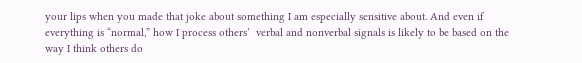your lips when you made that joke about something I am especially sensitive about. And even if everything is “normal,” how I process others’  verbal and nonverbal signals is likely to be based on the way I think others do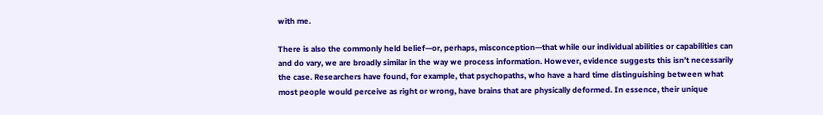with me.

There is also the commonly held belief—or, perhaps, misconception—that while our individual abilities or capabilities can and do vary, we are broadly similar in the way we process information. However, evidence suggests this isn’t necessarily the case. Researchers have found, for example, that psychopaths, who have a hard time distinguishing between what most people would perceive as right or wrong, have brains that are physically deformed. In essence, their unique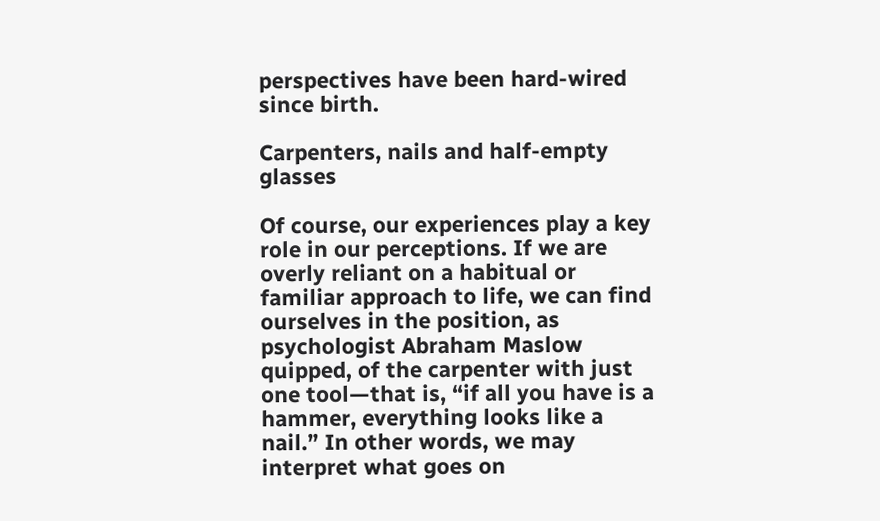perspectives have been hard-wired since birth.

Carpenters, nails and half-empty glasses

Of course, our experiences play a key role in our perceptions. If we are overly reliant on a habitual or familiar approach to life, we can find ourselves in the position, as psychologist Abraham Maslow quipped, of the carpenter with just one tool—that is, “if all you have is a hammer, everything looks like a nail.” In other words, we may interpret what goes on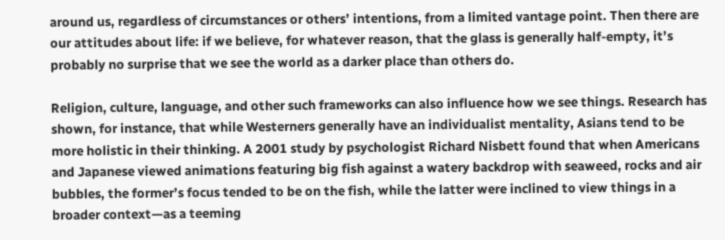around us, regardless of circumstances or others’ intentions, from a limited vantage point. Then there are our attitudes about life: if we believe, for whatever reason, that the glass is generally half-empty, it’s probably no surprise that we see the world as a darker place than others do.

Religion, culture, language, and other such frameworks can also influence how we see things. Research has shown, for instance, that while Westerners generally have an individualist mentality, Asians tend to be more holistic in their thinking. A 2001 study by psychologist Richard Nisbett found that when Americans and Japanese viewed animations featuring big fish against a watery backdrop with seaweed, rocks and air bubbles, the former’s focus tended to be on the fish, while the latter were inclined to view things in a broader context—as a teeming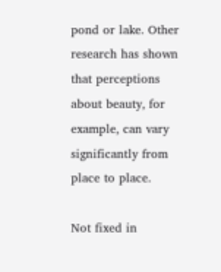pond or lake. Other research has shown that perceptions about beauty, for example, can vary significantly from place to place.

Not fixed in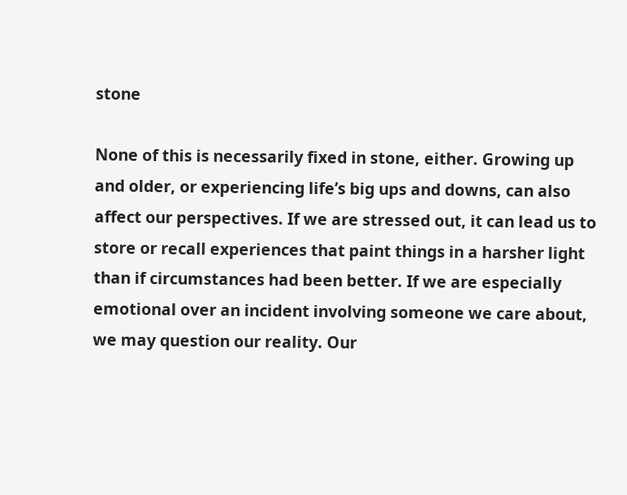stone

None of this is necessarily fixed in stone, either. Growing up and older, or experiencing life’s big ups and downs, can also affect our perspectives. If we are stressed out, it can lead us to store or recall experiences that paint things in a harsher light than if circumstances had been better. If we are especially emotional over an incident involving someone we care about, we may question our reality. Our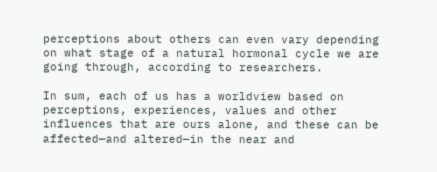perceptions about others can even vary depending on what stage of a natural hormonal cycle we are going through, according to researchers.

In sum, each of us has a worldview based on perceptions, experiences, values and other influences that are ours alone, and these can be affected—and altered—in the near and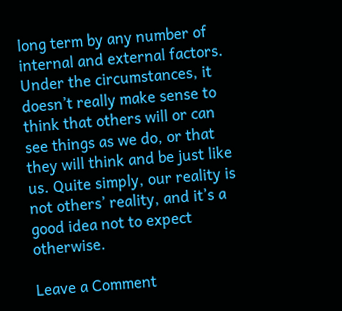long term by any number of internal and external factors. Under the circumstances, it doesn’t really make sense to think that others will or can see things as we do, or that they will think and be just like us. Quite simply, our reality is not others’ reality, and it’s a good idea not to expect otherwise.

Leave a Comment